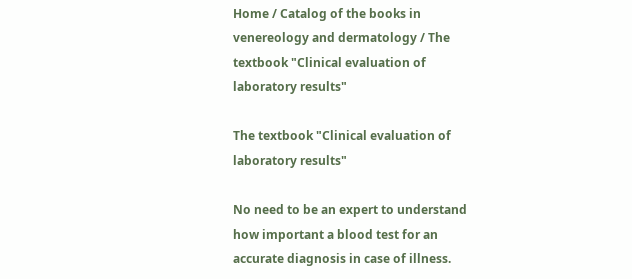Home / Catalog of the books in venereology and dermatology / The textbook "Clinical evaluation of laboratory results"

The textbook "Clinical evaluation of laboratory results"

No need to be an expert to understand how important a blood test for an accurate diagnosis in case of illness.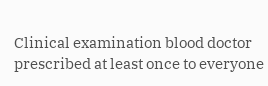Clinical examination blood doctor prescribed at least once to everyone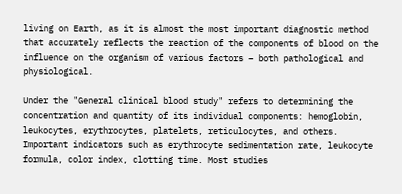living on Earth, as it is almost the most important diagnostic method that accurately reflects the reaction of the components of blood on the influence on the organism of various factors – both pathological and physiological.

Under the "General clinical blood study" refers to determining the concentration and quantity of its individual components: hemoglobin, leukocytes, erythrocytes, platelets, reticulocytes, and others. Important indicators such as erythrocyte sedimentation rate, leukocyte formula, color index, clotting time. Most studies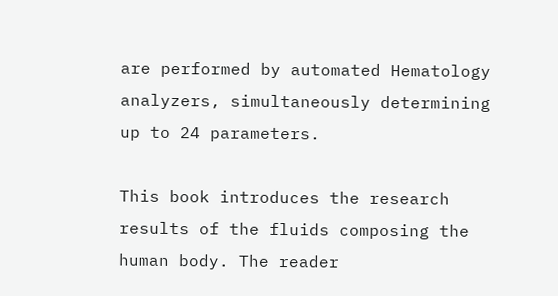are performed by automated Hematology analyzers, simultaneously determining up to 24 parameters.

This book introduces the research results of the fluids composing the human body. The reader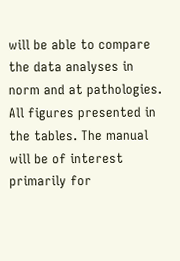will be able to compare the data analyses in norm and at pathologies. All figures presented in the tables. The manual will be of interest primarily for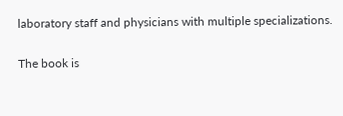laboratory staff and physicians with multiple specializations.

The book is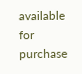available for purchase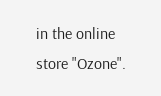in the online store "Ozone".